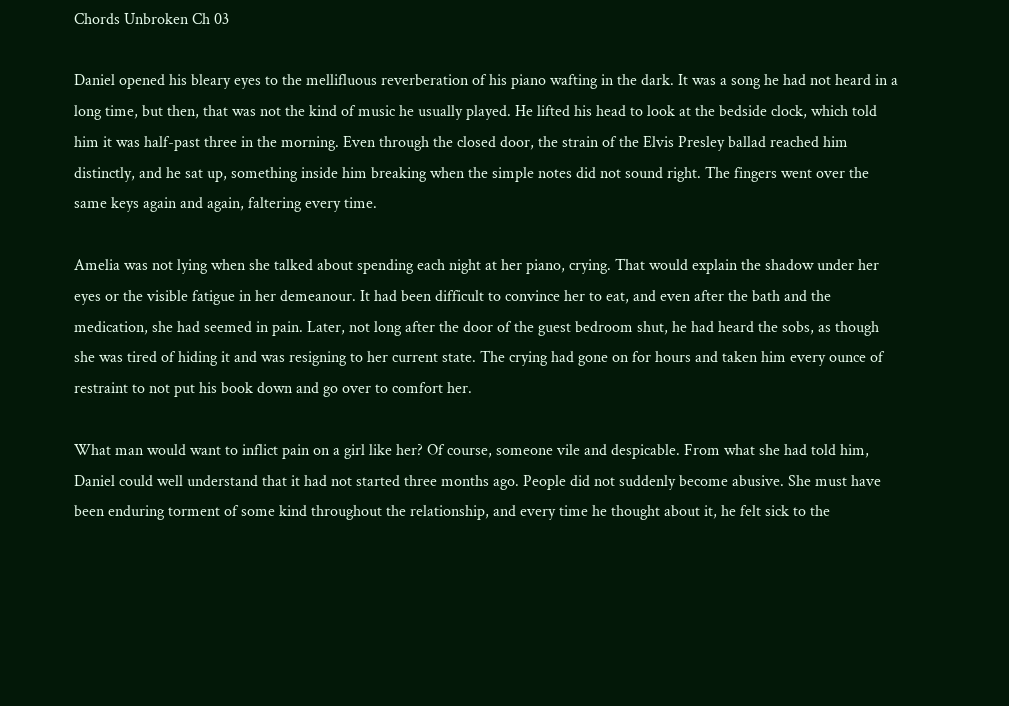Chords Unbroken Ch 03

Daniel opened his bleary eyes to the mellifluous reverberation of his piano wafting in the dark. It was a song he had not heard in a long time, but then, that was not the kind of music he usually played. He lifted his head to look at the bedside clock, which told him it was half-past three in the morning. Even through the closed door, the strain of the Elvis Presley ballad reached him distinctly, and he sat up, something inside him breaking when the simple notes did not sound right. The fingers went over the same keys again and again, faltering every time.

Amelia was not lying when she talked about spending each night at her piano, crying. That would explain the shadow under her eyes or the visible fatigue in her demeanour. It had been difficult to convince her to eat, and even after the bath and the medication, she had seemed in pain. Later, not long after the door of the guest bedroom shut, he had heard the sobs, as though she was tired of hiding it and was resigning to her current state. The crying had gone on for hours and taken him every ounce of restraint to not put his book down and go over to comfort her.

What man would want to inflict pain on a girl like her? Of course, someone vile and despicable. From what she had told him, Daniel could well understand that it had not started three months ago. People did not suddenly become abusive. She must have been enduring torment of some kind throughout the relationship, and every time he thought about it, he felt sick to the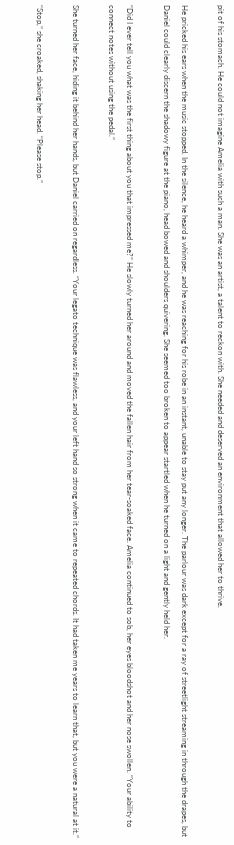pit of his stomach. He could not imagine Amelia with such a man. She was an artist, a talent to reckon with. She needed and deserved an environment that allowed her to thrive.

He pricked his ears when the music stopped. In the silence, he heard a whimper, and he was reaching for his robe in an instant, unable to stay put any longer. The parlour was dark except for a ray of streetlight streaming in through the drapes, but Daniel could clearly discern the shadowy figure at the piano, head bowed and shoulders quivering. She seemed too broken to appear startled when he turned on a light and gently held her.

“Did I ever tell you what was the first thing about you that impressed me?” He slowly turned her around and moved the fallen hair from her tear-soaked face. Amelia continued to sob, her eyes bloodshot and her nose swollen. “Your ability to connect notes without using the pedal.”

She turned her face, hiding it behind her hands, but Daniel carried on regardless. “Your legato technique was flawless, and your left hand so strong when it came to repeated chords. It had taken me years to learn that, but you were a natural at it.”

“Stop,” she croaked, shaking her head. “Please stop.”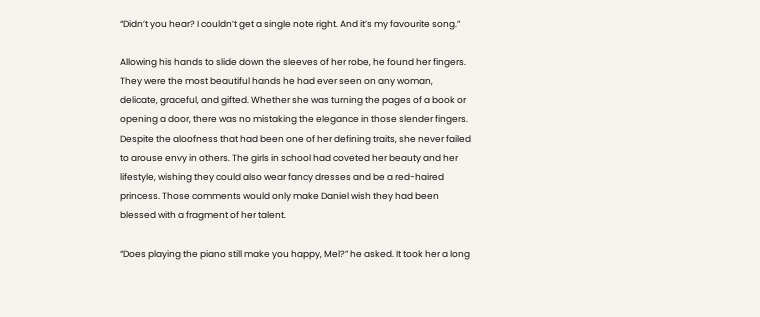“Didn’t you hear? I couldn’t get a single note right. And it’s my favourite song.”

Allowing his hands to slide down the sleeves of her robe, he found her fingers. They were the most beautiful hands he had ever seen on any woman, delicate, graceful, and gifted. Whether she was turning the pages of a book or opening a door, there was no mistaking the elegance in those slender fingers. Despite the aloofness that had been one of her defining traits, she never failed to arouse envy in others. The girls in school had coveted her beauty and her lifestyle, wishing they could also wear fancy dresses and be a red-haired princess. Those comments would only make Daniel wish they had been blessed with a fragment of her talent.

“Does playing the piano still make you happy, Mel?” he asked. It took her a long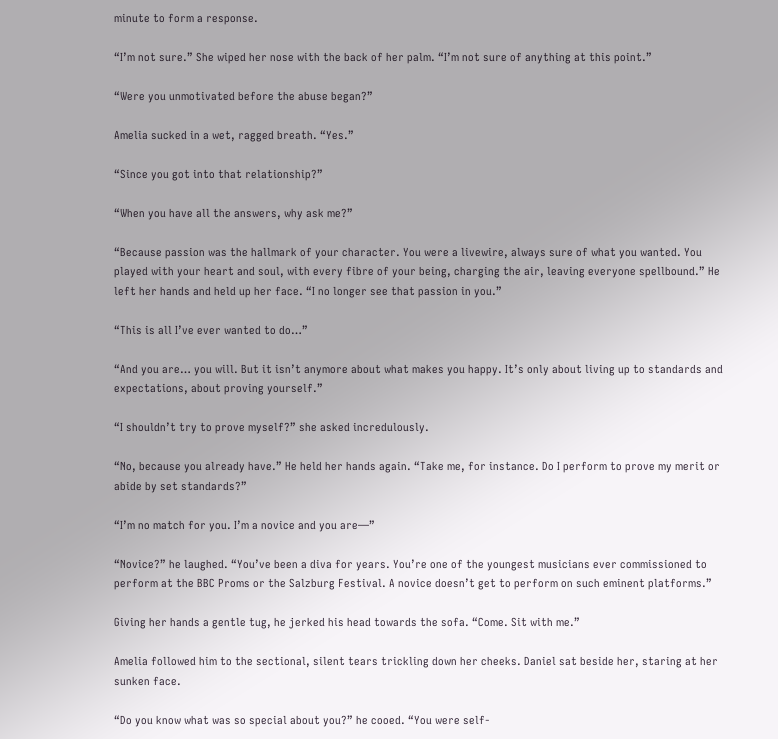minute to form a response.

“I’m not sure.” She wiped her nose with the back of her palm. “I’m not sure of anything at this point.”

“Were you unmotivated before the abuse began?”

Amelia sucked in a wet, ragged breath. “Yes.”

“Since you got into that relationship?”

“When you have all the answers, why ask me?”

“Because passion was the hallmark of your character. You were a livewire, always sure of what you wanted. You played with your heart and soul, with every fibre of your being, charging the air, leaving everyone spellbound.” He left her hands and held up her face. “I no longer see that passion in you.”

“This is all I’ve ever wanted to do…”

“And you are… you will. But it isn’t anymore about what makes you happy. It’s only about living up to standards and expectations, about proving yourself.”

“I shouldn’t try to prove myself?” she asked incredulously.

“No, because you already have.” He held her hands again. “Take me, for instance. Do I perform to prove my merit or abide by set standards?”

“I’m no match for you. I’m a novice and you are—”

“Novice?” he laughed. “You’ve been a diva for years. You’re one of the youngest musicians ever commissioned to perform at the BBC Proms or the Salzburg Festival. A novice doesn’t get to perform on such eminent platforms.”

Giving her hands a gentle tug, he jerked his head towards the sofa. “Come. Sit with me.”

Amelia followed him to the sectional, silent tears trickling down her cheeks. Daniel sat beside her, staring at her sunken face.

“Do you know what was so special about you?” he cooed. “You were self-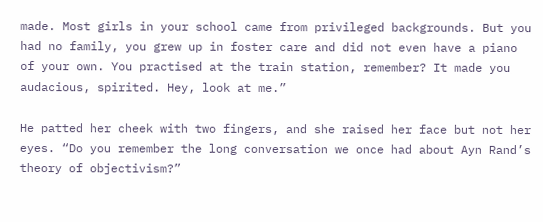made. Most girls in your school came from privileged backgrounds. But you had no family, you grew up in foster care and did not even have a piano of your own. You practised at the train station, remember? It made you audacious, spirited. Hey, look at me.”

He patted her cheek with two fingers, and she raised her face but not her eyes. “Do you remember the long conversation we once had about Ayn Rand’s theory of objectivism?”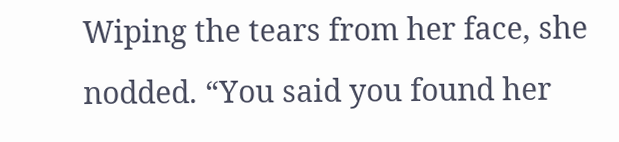Wiping the tears from her face, she nodded. “You said you found her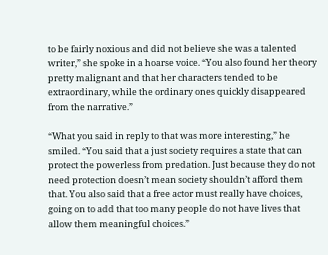to be fairly noxious and did not believe she was a talented writer,” she spoke in a hoarse voice. “You also found her theory pretty malignant and that her characters tended to be extraordinary, while the ordinary ones quickly disappeared from the narrative.”

“What you said in reply to that was more interesting,” he smiled. “You said that a just society requires a state that can protect the powerless from predation. Just because they do not need protection doesn’t mean society shouldn’t afford them that. You also said that a free actor must really have choices, going on to add that too many people do not have lives that allow them meaningful choices.”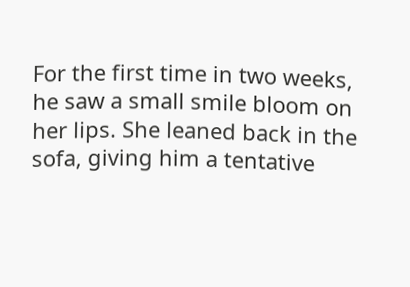For the first time in two weeks, he saw a small smile bloom on her lips. She leaned back in the sofa, giving him a tentative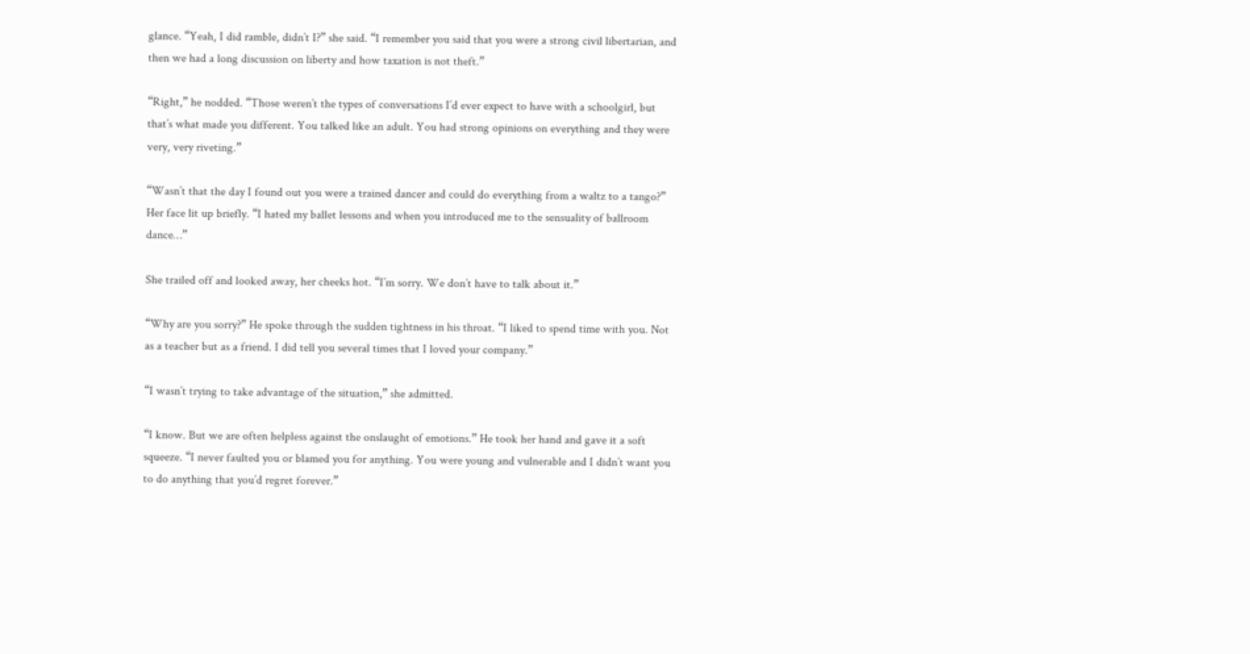glance. “Yeah, I did ramble, didn’t I?” she said. “I remember you said that you were a strong civil libertarian, and then we had a long discussion on liberty and how taxation is not theft.”

“Right,” he nodded. “Those weren’t the types of conversations I’d ever expect to have with a schoolgirl, but that’s what made you different. You talked like an adult. You had strong opinions on everything and they were very, very riveting.”

“Wasn’t that the day I found out you were a trained dancer and could do everything from a waltz to a tango?” Her face lit up briefly. “I hated my ballet lessons and when you introduced me to the sensuality of ballroom dance…”

She trailed off and looked away, her cheeks hot. “I’m sorry. We don’t have to talk about it.”

“Why are you sorry?” He spoke through the sudden tightness in his throat. “I liked to spend time with you. Not as a teacher but as a friend. I did tell you several times that I loved your company.”

“I wasn’t trying to take advantage of the situation,” she admitted.

“I know. But we are often helpless against the onslaught of emotions.” He took her hand and gave it a soft squeeze. “I never faulted you or blamed you for anything. You were young and vulnerable and I didn’t want you to do anything that you’d regret forever.”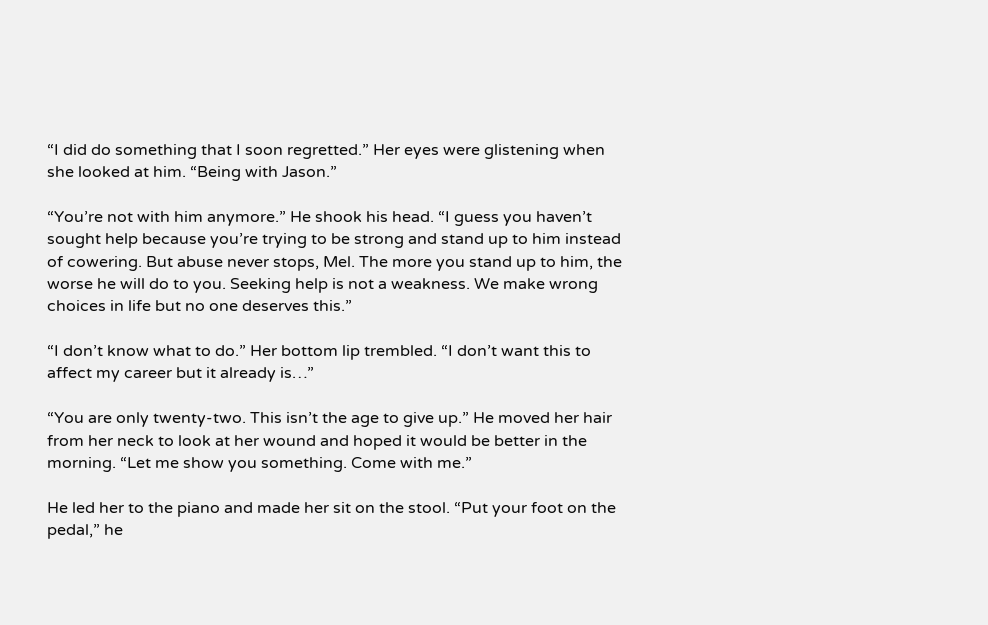“I did do something that I soon regretted.” Her eyes were glistening when she looked at him. “Being with Jason.”

“You’re not with him anymore.” He shook his head. “I guess you haven’t sought help because you’re trying to be strong and stand up to him instead of cowering. But abuse never stops, Mel. The more you stand up to him, the worse he will do to you. Seeking help is not a weakness. We make wrong choices in life but no one deserves this.”

“I don’t know what to do.” Her bottom lip trembled. “I don’t want this to affect my career but it already is…”

“You are only twenty-two. This isn’t the age to give up.” He moved her hair from her neck to look at her wound and hoped it would be better in the morning. “Let me show you something. Come with me.”

He led her to the piano and made her sit on the stool. “Put your foot on the pedal,” he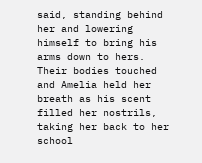said, standing behind her and lowering himself to bring his arms down to hers. Their bodies touched and Amelia held her breath as his scent filled her nostrils, taking her back to her school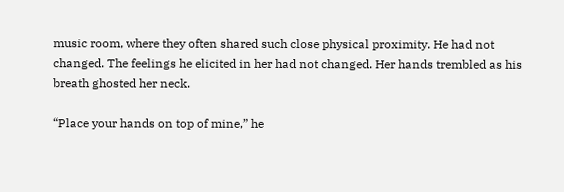music room, where they often shared such close physical proximity. He had not changed. The feelings he elicited in her had not changed. Her hands trembled as his breath ghosted her neck.

“Place your hands on top of mine,” he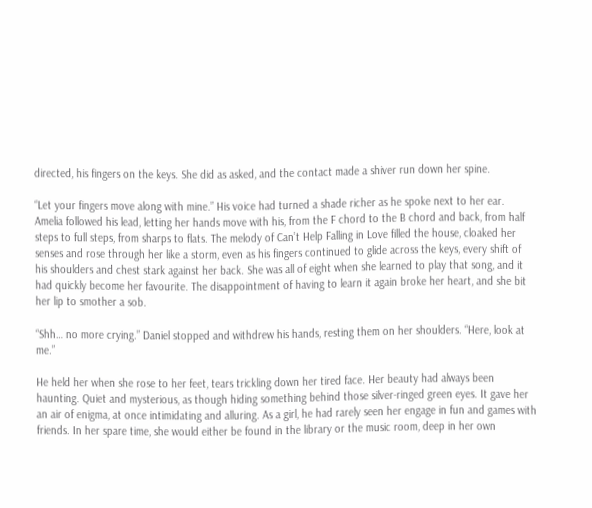directed, his fingers on the keys. She did as asked, and the contact made a shiver run down her spine.

“Let your fingers move along with mine.” His voice had turned a shade richer as he spoke next to her ear. Amelia followed his lead, letting her hands move with his, from the F chord to the B chord and back, from half steps to full steps, from sharps to flats. The melody of Can’t Help Falling in Love filled the house, cloaked her senses and rose through her like a storm, even as his fingers continued to glide across the keys, every shift of his shoulders and chest stark against her back. She was all of eight when she learned to play that song, and it had quickly become her favourite. The disappointment of having to learn it again broke her heart, and she bit her lip to smother a sob.

“Shh… no more crying.” Daniel stopped and withdrew his hands, resting them on her shoulders. “Here, look at me.”

He held her when she rose to her feet, tears trickling down her tired face. Her beauty had always been haunting. Quiet and mysterious, as though hiding something behind those silver-ringed green eyes. It gave her an air of enigma, at once intimidating and alluring. As a girl, he had rarely seen her engage in fun and games with friends. In her spare time, she would either be found in the library or the music room, deep in her own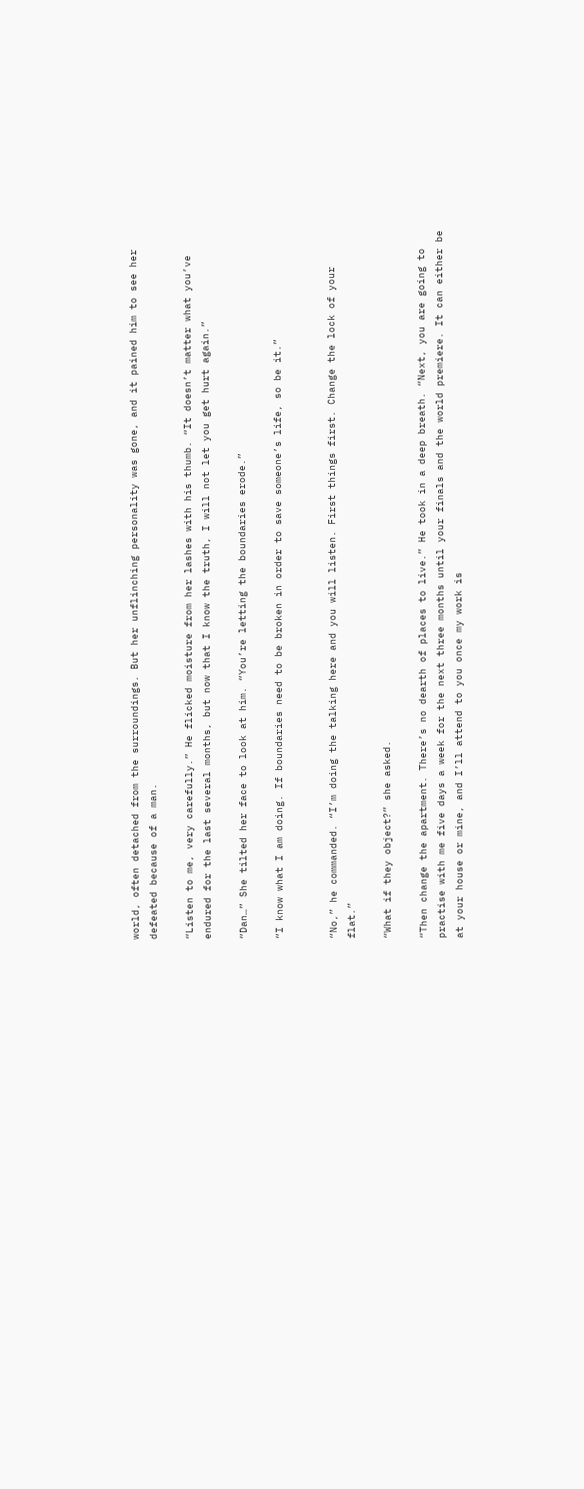world, often detached from the surroundings. But her unflinching personality was gone, and it pained him to see her defeated because of a man.

“Listen to me, very carefully.” He flicked moisture from her lashes with his thumb. “It doesn’t matter what you’ve endured for the last several months, but now that I know the truth, I will not let you get hurt again.”

“Dan…” She tilted her face to look at him. “You’re letting the boundaries erode.”

“I know what I am doing. If boundaries need to be broken in order to save someone’s life, so be it.”


“No,” he commanded. “I’m doing the talking here and you will listen. First things first. Change the lock of your flat.”

“What if they object?” she asked.

“Then change the apartment. There’s no dearth of places to live.” He took in a deep breath. “Next, you are going to practise with me five days a week for the next three months until your finals and the world premiere. It can either be at your house or mine, and I’ll attend to you once my work is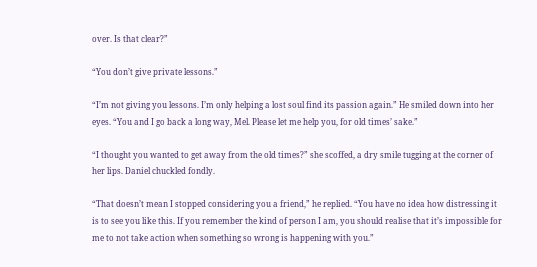over. Is that clear?”

“You don’t give private lessons.”

“I’m not giving you lessons. I’m only helping a lost soul find its passion again.” He smiled down into her eyes. “You and I go back a long way, Mel. Please let me help you, for old times’ sake.”

“I thought you wanted to get away from the old times?” she scoffed, a dry smile tugging at the corner of her lips. Daniel chuckled fondly.

“That doesn’t mean I stopped considering you a friend,” he replied. “You have no idea how distressing it is to see you like this. If you remember the kind of person I am, you should realise that it’s impossible for me to not take action when something so wrong is happening with you.”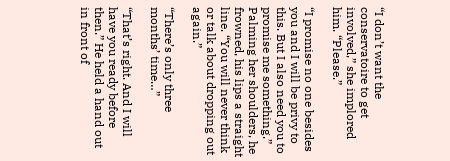“I don’t want the conservatoire to get involved,” she implored him. “Please.”

“I promise no one besides you and I will be privy to this. But I also need you to promise me something.” Palming her shoulders, he frowned, his lips a straight line. “You will never think or talk about dropping out again.”

“There’s only three months’ time…”

“That’s right. And I will have you ready before then.” He held a hand out in front of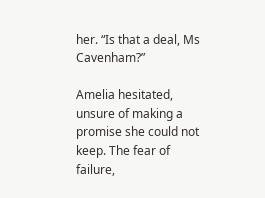her. “Is that a deal, Ms Cavenham?”

Amelia hesitated, unsure of making a promise she could not keep. The fear of failure,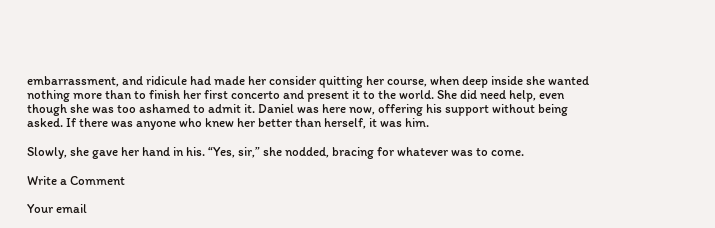embarrassment, and ridicule had made her consider quitting her course, when deep inside she wanted nothing more than to finish her first concerto and present it to the world. She did need help, even though she was too ashamed to admit it. Daniel was here now, offering his support without being asked. If there was anyone who knew her better than herself, it was him.

Slowly, she gave her hand in his. “Yes, sir,” she nodded, bracing for whatever was to come.

Write a Comment

Your email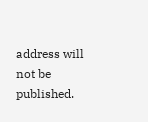address will not be published.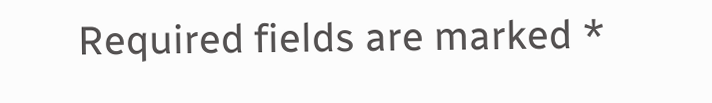Required fields are marked *